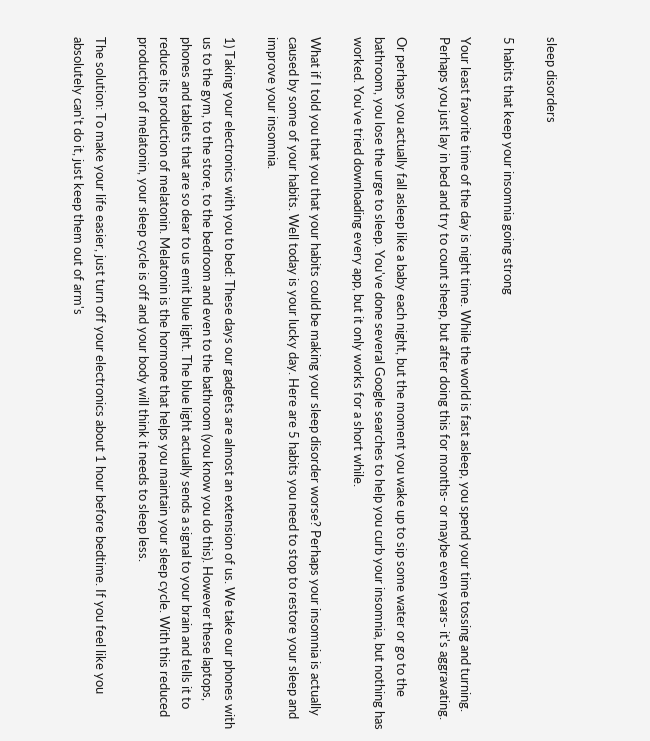sleep disorders

5 habits that keep your insomnia going strong

Your least favorite time of the day is night time. While the world is fast asleep, you spend your time tossing and turning. Perhaps you just lay in bed and try to count sheep, but after doing this for months- or maybe even years- it's aggravating.

Or perhaps you actually fall asleep like a baby each night, but the moment you wake up to sip some water or go to the bathroom, you lose the urge to sleep. You've done several Google searches to help you curb your insomnia, but nothing has worked. You've tried downloading every app, but it only works for a short while.

What if I told you that you that your habits could be making your sleep disorder worse? Perhaps your insomnia is actually caused by some of your habits. Well today is your lucky day. Here are 5 habits you need to stop to restore your sleep and improve your insomnia.

1) Taking your electronics with you to bed: These days our gadgets are almost an extension of us. We take our phones with us to the gym, to the store, to the bedroom and even to the bathroom (you know you do this). However these laptops, phones and tablets that are so dear to us emit blue light. The blue light actually sends a signal to your brain and tells it to reduce its production of melatonin. Melatonin is the hormone that helps you maintain your sleep cycle. With this reduced production of melatonin, your sleep cycle is off and your body will think it needs to sleep less.

The solution: To make your life easier, just turn off your electronics about 1 hour before bedtime. If you feel like you absolutely can't do it, just keep them out of arm's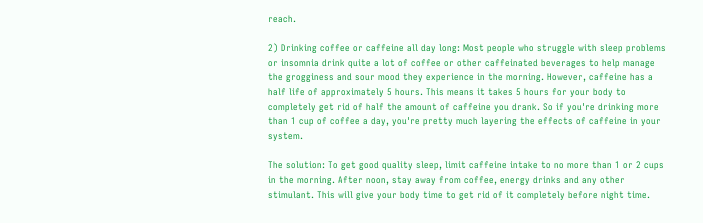reach.

2) Drinking coffee or caffeine all day long: Most people who struggle with sleep problems or insomnia drink quite a lot of coffee or other caffeinated beverages to help manage the grogginess and sour mood they experience in the morning. However, caffeine has a half life of approximately 5 hours. This means it takes 5 hours for your body to completely get rid of half the amount of caffeine you drank. So if you're drinking more than 1 cup of coffee a day, you're pretty much layering the effects of caffeine in your system.

The solution: To get good quality sleep, limit caffeine intake to no more than 1 or 2 cups in the morning. After noon, stay away from coffee, energy drinks and any other stimulant. This will give your body time to get rid of it completely before night time.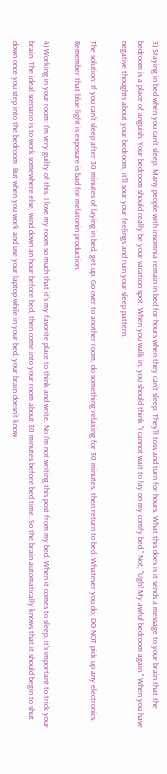3) Staying in bed when you can't sleep: Many people with insomnia remain in bed for hours when they can't sleep. They'll toss and turn for hours. What this does is it sends a message to your brain that the bedroom is a place of anguish. Your bedroom should really be your vacation spot. When you walk in, you should think "I cannot wait to lay on my comfy bed." Not, "Ugh! My awful bedroom again." When you have negative thoughts about your bedroom, it'll sour your feelings and ruin your sleep pattern.

The solution: If you can't sleep after 30 minutes of laying in bed, get up. Go over to another room, do something relaxing for 30 minutes, then return to bed. Whatever you do, DO NOT pick up any electronics. Remember that blue light is exposure is bad for melatonin production.

4) Working in your room: I'm very guilty of this. I love my room so much that it's my favorite place to think and write. No I'm not writing this post from my bed. When it comes to sleep, it's important to trick your brain. The ideal scenario is to work somewhere else, wind down an hour before bed, then come into your room about 30 minutes before bed time. So the brain automatically knows that it should begin to shut down once you step into the bedroom. But when you work and use your laptop while in your bed, your brain doesn't know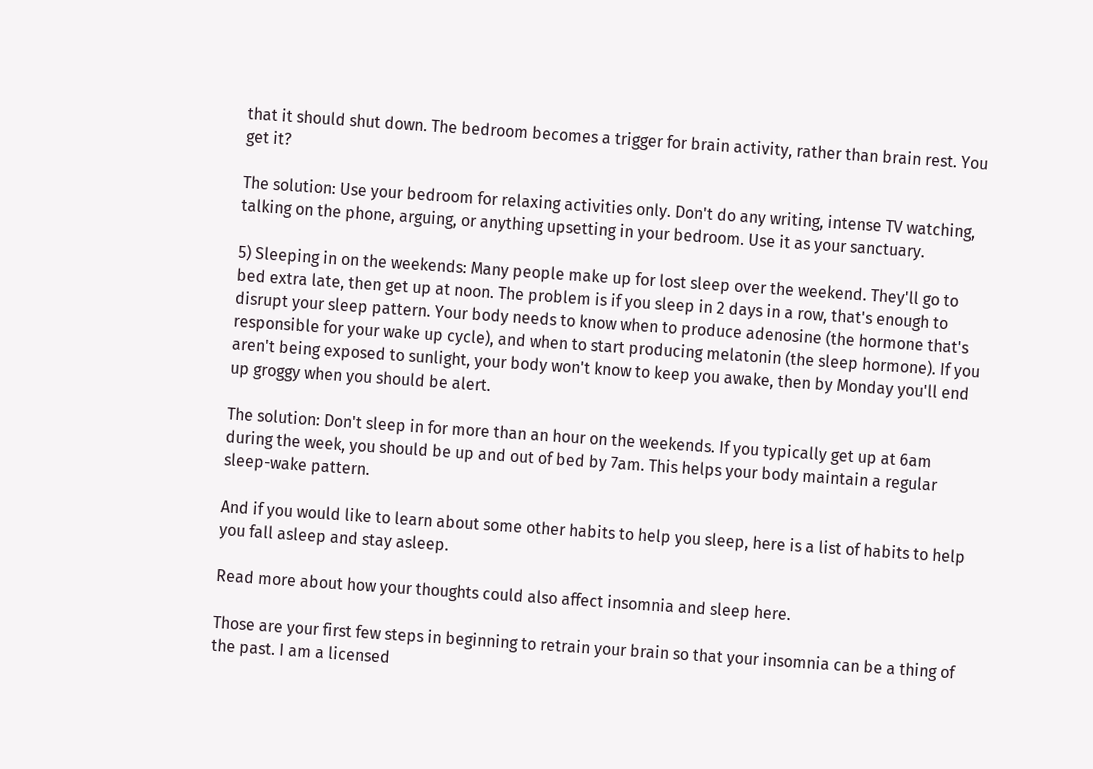that it should shut down. The bedroom becomes a trigger for brain activity, rather than brain rest. You get it?

The solution: Use your bedroom for relaxing activities only. Don't do any writing, intense TV watching, talking on the phone, arguing, or anything upsetting in your bedroom. Use it as your sanctuary.

5) Sleeping in on the weekends: Many people make up for lost sleep over the weekend. They'll go to bed extra late, then get up at noon. The problem is if you sleep in 2 days in a row, that's enough to disrupt your sleep pattern. Your body needs to know when to produce adenosine (the hormone that's responsible for your wake up cycle), and when to start producing melatonin (the sleep hormone). If you aren't being exposed to sunlight, your body won't know to keep you awake, then by Monday you'll end up groggy when you should be alert.

The solution: Don't sleep in for more than an hour on the weekends. If you typically get up at 6am during the week, you should be up and out of bed by 7am. This helps your body maintain a regular sleep-wake pattern.

And if you would like to learn about some other habits to help you sleep, here is a list of habits to help you fall asleep and stay asleep.

Read more about how your thoughts could also affect insomnia and sleep here.

Those are your first few steps in beginning to retrain your brain so that your insomnia can be a thing of the past. I am a licensed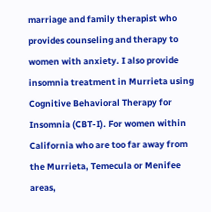marriage and family therapist who provides counseling and therapy to women with anxiety. I also provide insomnia treatment in Murrieta using Cognitive Behavioral Therapy for Insomnia (CBT-I). For women within California who are too far away from the Murrieta, Temecula or Menifee areas,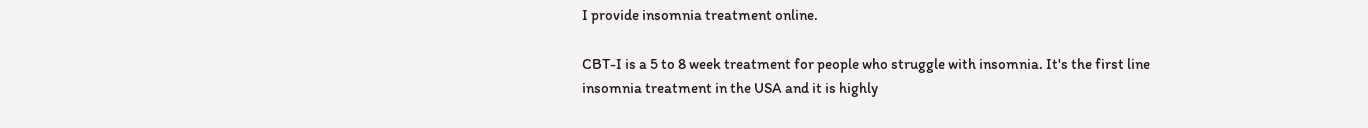I provide insomnia treatment online.

CBT-I is a 5 to 8 week treatment for people who struggle with insomnia. It's the first line insomnia treatment in the USA and it is highly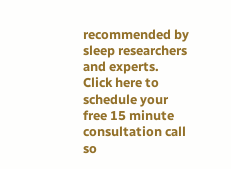recommended by sleep researchers and experts. Click here to schedule your free 15 minute consultation call so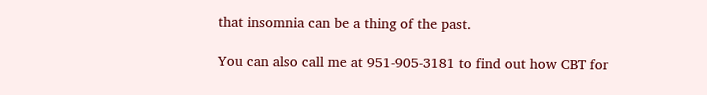that insomnia can be a thing of the past.

You can also call me at 951-905-3181 to find out how CBT for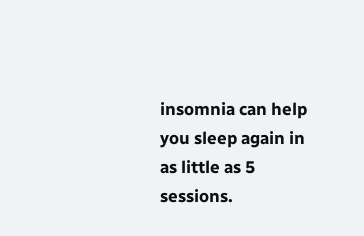insomnia can help you sleep again in as little as 5 sessions.